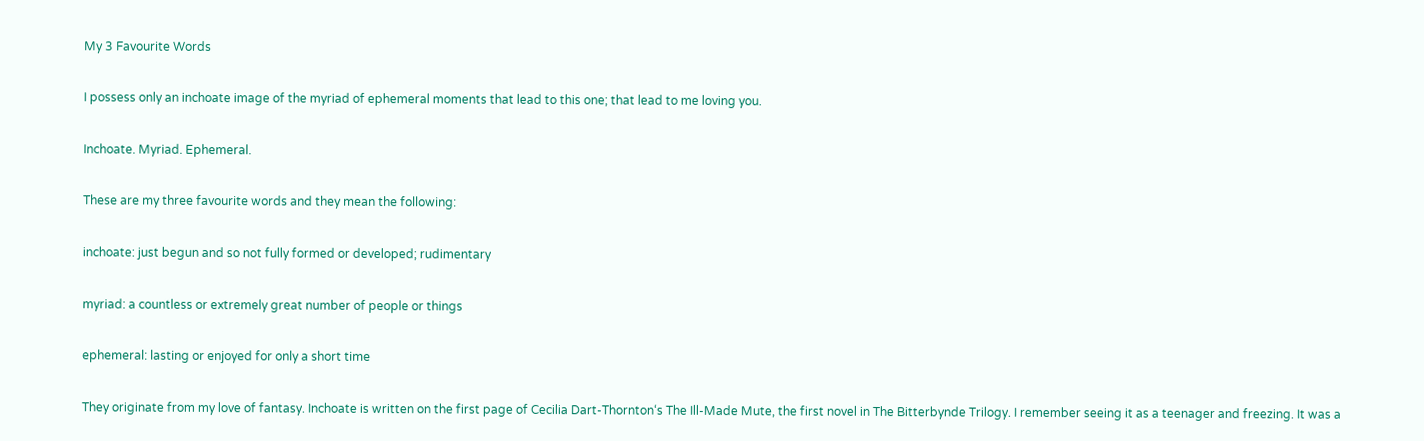My 3 Favourite Words

I possess only an inchoate image of the myriad of ephemeral moments that lead to this one; that lead to me loving you.

Inchoate. Myriad. Ephemeral.

These are my three favourite words and they mean the following:

inchoate: just begun and so not fully formed or developed; rudimentary

myriad: a countless or extremely great number of people or things

ephemeral: lasting or enjoyed for only a short time

They originate from my love of fantasy. Inchoate is written on the first page of Cecilia Dart-Thornton‘s The Ill-Made Mute, the first novel in The Bitterbynde Trilogy. I remember seeing it as a teenager and freezing. It was a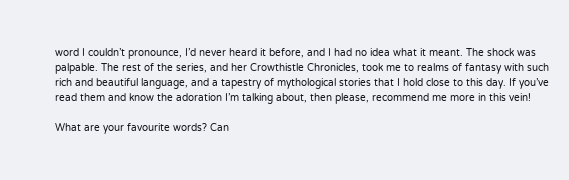word I couldn’t pronounce, I’d never heard it before, and I had no idea what it meant. The shock was palpable. The rest of the series, and her Crowthistle Chronicles, took me to realms of fantasy with such rich and beautiful language, and a tapestry of mythological stories that I hold close to this day. If you’ve read them and know the adoration I’m talking about, then please, recommend me more in this vein!

What are your favourite words? Can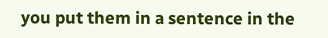you put them in a sentence in the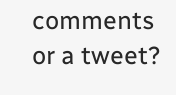comments or a tweet?